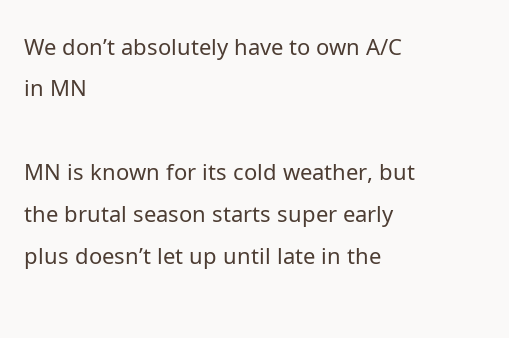We don’t absolutely have to own A/C in MN

MN is known for its cold weather, but the brutal season starts super early plus doesn’t let up until late in the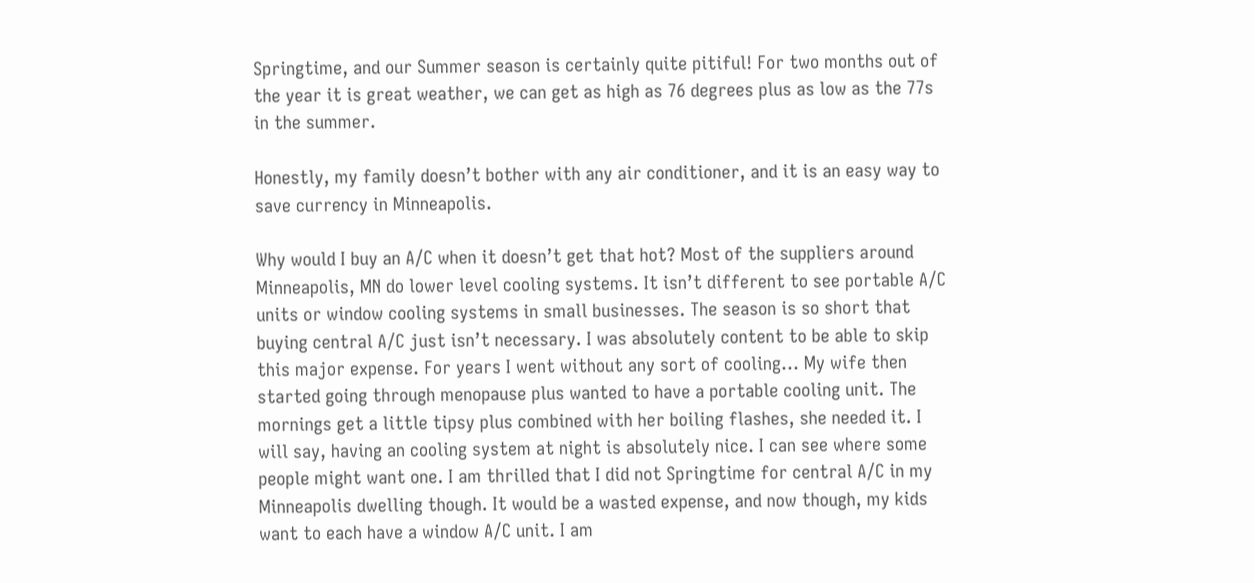Springtime, and our Summer season is certainly quite pitiful! For two months out of the year it is great weather, we can get as high as 76 degrees plus as low as the 77s in the summer.

Honestly, my family doesn’t bother with any air conditioner, and it is an easy way to save currency in Minneapolis.

Why would I buy an A/C when it doesn’t get that hot? Most of the suppliers around Minneapolis, MN do lower level cooling systems. It isn’t different to see portable A/C units or window cooling systems in small businesses. The season is so short that buying central A/C just isn’t necessary. I was absolutely content to be able to skip this major expense. For years I went without any sort of cooling… My wife then started going through menopause plus wanted to have a portable cooling unit. The mornings get a little tipsy plus combined with her boiling flashes, she needed it. I will say, having an cooling system at night is absolutely nice. I can see where some people might want one. I am thrilled that I did not Springtime for central A/C in my Minneapolis dwelling though. It would be a wasted expense, and now though, my kids want to each have a window A/C unit. I am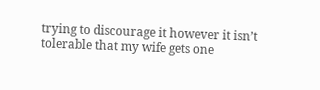trying to discourage it however it isn’t tolerable that my wife gets one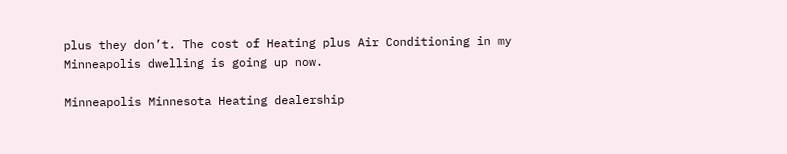plus they don’t. The cost of Heating plus Air Conditioning in my Minneapolis dwelling is going up now.

Minneapolis Minnesota Heating dealership